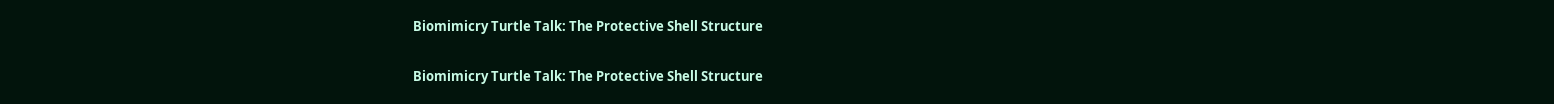Biomimicry Turtle Talk: The Protective Shell Structure

Biomimicry Turtle Talk: The Protective Shell Structure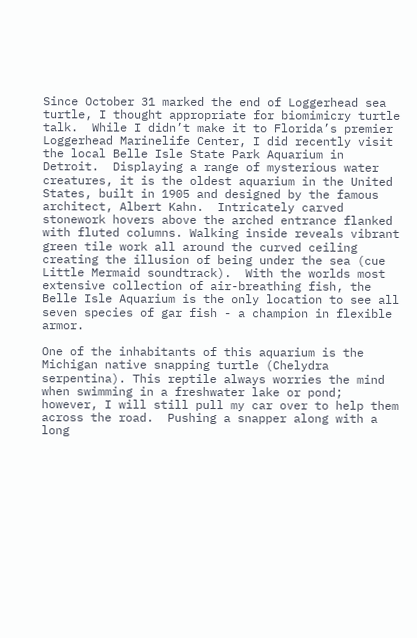Since October 31 marked the end of Loggerhead sea turtle, I thought appropriate for biomimicry turtle talk.  While I didn’t make it to Florida’s premier Loggerhead Marinelife Center, I did recently visit the local Belle Isle State Park Aquarium in Detroit.  Displaying a range of mysterious water creatures, it is the oldest aquarium in the United States, built in 1905 and designed by the famous architect, Albert Kahn.  Intricately carved stonework hovers above the arched entrance flanked with fluted columns. Walking inside reveals vibrant green tile work all around the curved ceiling creating the illusion of being under the sea (cue Little Mermaid soundtrack).  With the worlds most extensive collection of air-breathing fish, the Belle Isle Aquarium is the only location to see all seven species of gar fish - a champion in flexible armor.

One of the inhabitants of this aquarium is the Michigan native snapping turtle (Chelydra serpentina). This reptile always worries the mind when swimming in a freshwater lake or pond;  however, I will still pull my car over to help them across the road.  Pushing a snapper along with a long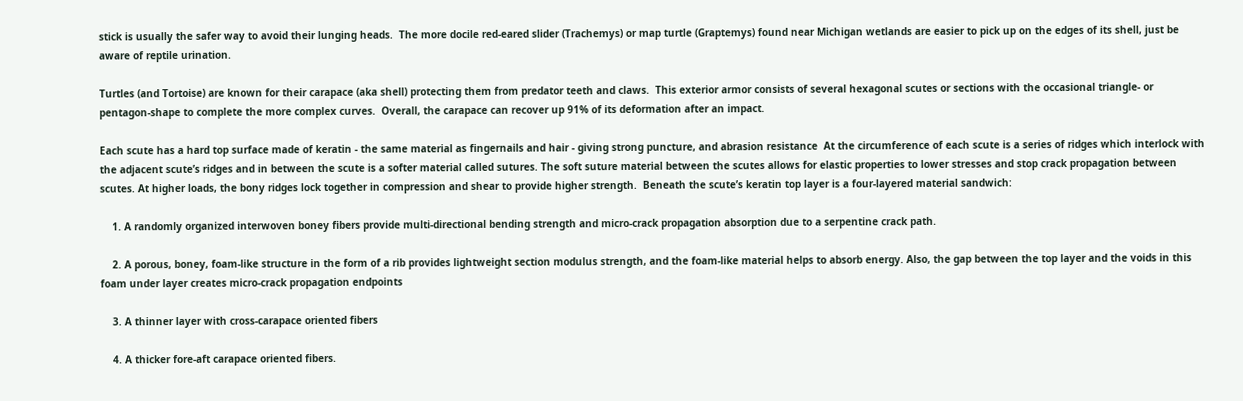stick is usually the safer way to avoid their lunging heads.  The more docile red-eared slider (Trachemys) or map turtle (Graptemys) found near Michigan wetlands are easier to pick up on the edges of its shell, just be aware of reptile urination.

Turtles (and Tortoise) are known for their carapace (aka shell) protecting them from predator teeth and claws.  This exterior armor consists of several hexagonal scutes or sections with the occasional triangle- or pentagon-shape to complete the more complex curves.  Overall, the carapace can recover up 91% of its deformation after an impact.

Each scute has a hard top surface made of keratin - the same material as fingernails and hair - giving strong puncture, and abrasion resistance  At the circumference of each scute is a series of ridges which interlock with the adjacent scute’s ridges and in between the scute is a softer material called sutures. The soft suture material between the scutes allows for elastic properties to lower stresses and stop crack propagation between scutes. At higher loads, the bony ridges lock together in compression and shear to provide higher strength.  Beneath the scute’s keratin top layer is a four-layered material sandwich:

    1. A randomly organized interwoven boney fibers provide multi-directional bending strength and micro-crack propagation absorption due to a serpentine crack path.

    2. A porous, boney, foam-like structure in the form of a rib provides lightweight section modulus strength, and the foam-like material helps to absorb energy. Also, the gap between the top layer and the voids in this foam under layer creates micro-crack propagation endpoints

    3. A thinner layer with cross-carapace oriented fibers

    4. A thicker fore-aft carapace oriented fibers.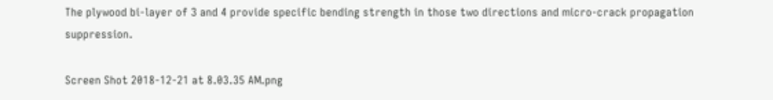The plywood bi-layer of 3 and 4 provide specific bending strength in those two directions and micro-crack propagation suppression.

Screen Shot 2018-12-21 at 8.03.35 AM.png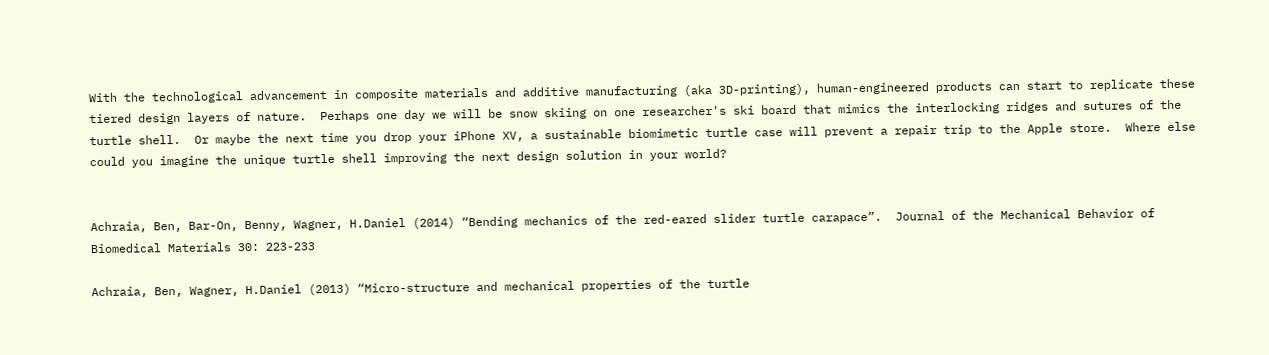With the technological advancement in composite materials and additive manufacturing (aka 3D-printing), human-engineered products can start to replicate these tiered design layers of nature.  Perhaps one day we will be snow skiing on one researcher's ski board that mimics the interlocking ridges and sutures of the turtle shell.  Or maybe the next time you drop your iPhone XV, a sustainable biomimetic turtle case will prevent a repair trip to the Apple store.  Where else could you imagine the unique turtle shell improving the next design solution in your world?


Achraia, Ben, Bar-On, Benny, Wagner, H.Daniel (2014) “Bending mechanics of the red-eared slider turtle carapace”.  Journal of the Mechanical Behavior of Biomedical Materials 30: 223-233

Achraia, Ben, Wagner, H.Daniel (2013) “Micro-structure and mechanical properties of the turtle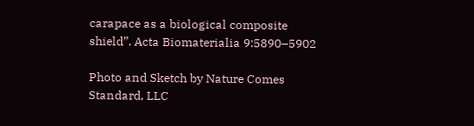carapace as a biological composite shield”. Acta Biomaterialia 9:5890–5902

Photo and Sketch by Nature Comes Standard, LLC